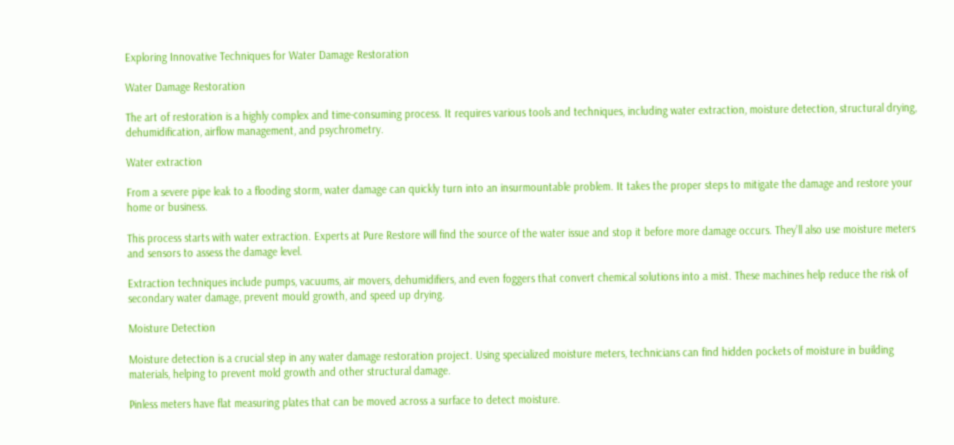Exploring Innovative Techniques for Water Damage Restoration

Water Damage Restoration

The art of restoration is a highly complex and time-consuming process. It requires various tools and techniques, including water extraction, moisture detection, structural drying, dehumidification, airflow management, and psychrometry.

Water extraction

From a severe pipe leak to a flooding storm, water damage can quickly turn into an insurmountable problem. It takes the proper steps to mitigate the damage and restore your home or business.

This process starts with water extraction. Experts at Pure Restore will find the source of the water issue and stop it before more damage occurs. They’ll also use moisture meters and sensors to assess the damage level.

Extraction techniques include pumps, vacuums, air movers, dehumidifiers, and even foggers that convert chemical solutions into a mist. These machines help reduce the risk of secondary water damage, prevent mould growth, and speed up drying.

Moisture Detection

Moisture detection is a crucial step in any water damage restoration project. Using specialized moisture meters, technicians can find hidden pockets of moisture in building materials, helping to prevent mold growth and other structural damage.

Pinless meters have flat measuring plates that can be moved across a surface to detect moisture.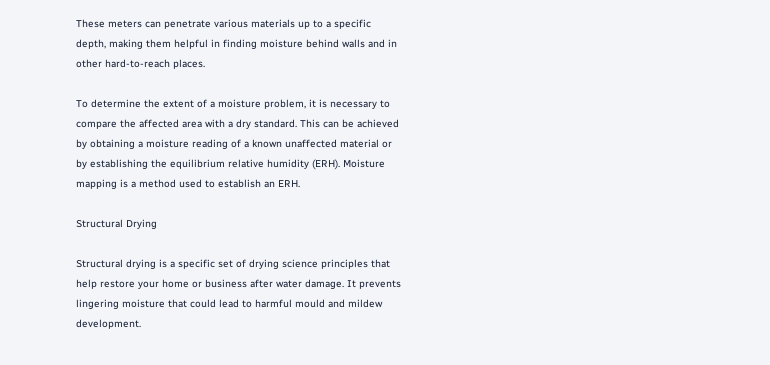These meters can penetrate various materials up to a specific depth, making them helpful in finding moisture behind walls and in other hard-to-reach places.

To determine the extent of a moisture problem, it is necessary to compare the affected area with a dry standard. This can be achieved by obtaining a moisture reading of a known unaffected material or by establishing the equilibrium relative humidity (ERH). Moisture mapping is a method used to establish an ERH.

Structural Drying

Structural drying is a specific set of drying science principles that help restore your home or business after water damage. It prevents lingering moisture that could lead to harmful mould and mildew development.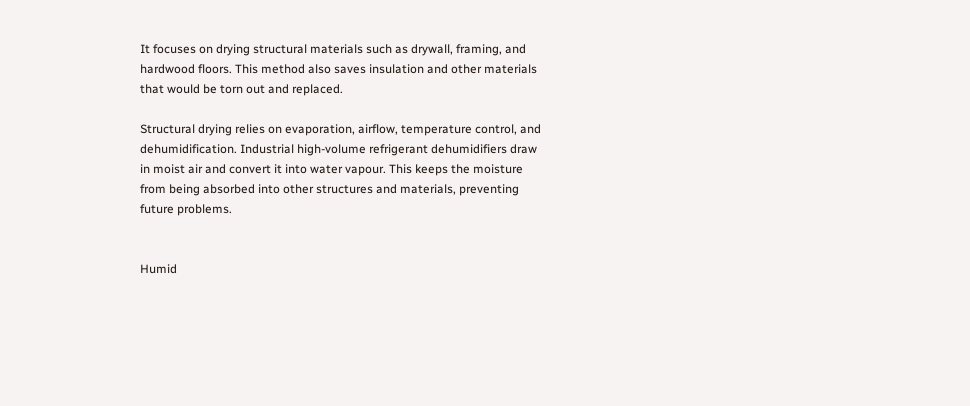It focuses on drying structural materials such as drywall, framing, and hardwood floors. This method also saves insulation and other materials that would be torn out and replaced.

Structural drying relies on evaporation, airflow, temperature control, and dehumidification. Industrial high-volume refrigerant dehumidifiers draw in moist air and convert it into water vapour. This keeps the moisture from being absorbed into other structures and materials, preventing future problems.


Humid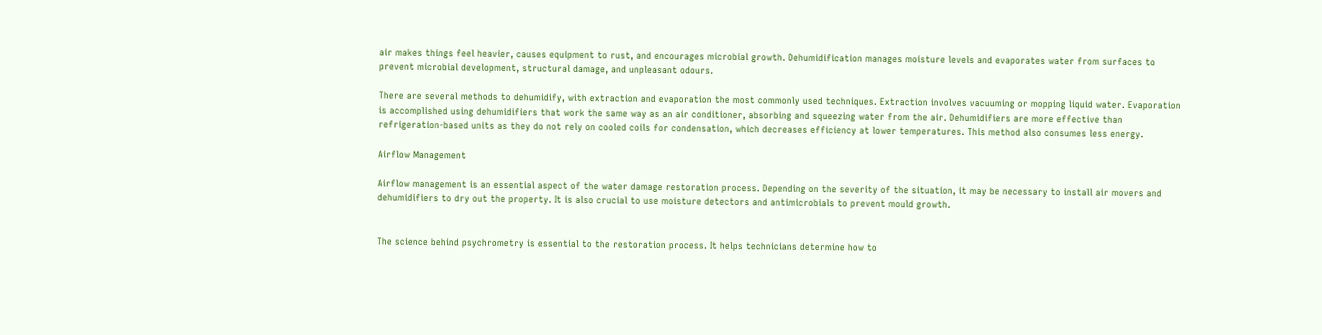air makes things feel heavier, causes equipment to rust, and encourages microbial growth. Dehumidification manages moisture levels and evaporates water from surfaces to prevent microbial development, structural damage, and unpleasant odours.

There are several methods to dehumidify, with extraction and evaporation the most commonly used techniques. Extraction involves vacuuming or mopping liquid water. Evaporation is accomplished using dehumidifiers that work the same way as an air conditioner, absorbing and squeezing water from the air. Dehumidifiers are more effective than refrigeration-based units as they do not rely on cooled coils for condensation, which decreases efficiency at lower temperatures. This method also consumes less energy.

Airflow Management

Airflow management is an essential aspect of the water damage restoration process. Depending on the severity of the situation, it may be necessary to install air movers and dehumidifiers to dry out the property. It is also crucial to use moisture detectors and antimicrobials to prevent mould growth.


The science behind psychrometry is essential to the restoration process. It helps technicians determine how to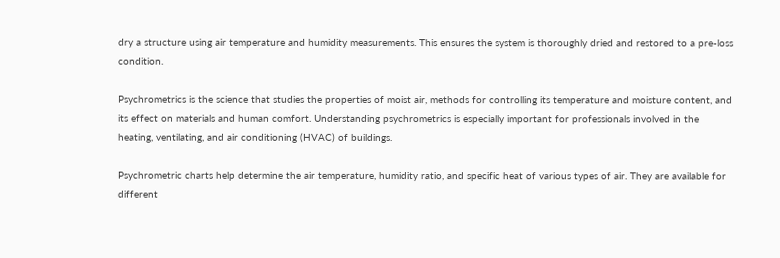dry a structure using air temperature and humidity measurements. This ensures the system is thoroughly dried and restored to a pre-loss condition.

Psychrometrics is the science that studies the properties of moist air, methods for controlling its temperature and moisture content, and its effect on materials and human comfort. Understanding psychrometrics is especially important for professionals involved in the heating, ventilating, and air conditioning (HVAC) of buildings.

Psychrometric charts help determine the air temperature, humidity ratio, and specific heat of various types of air. They are available for different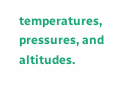temperatures, pressures, and altitudes.